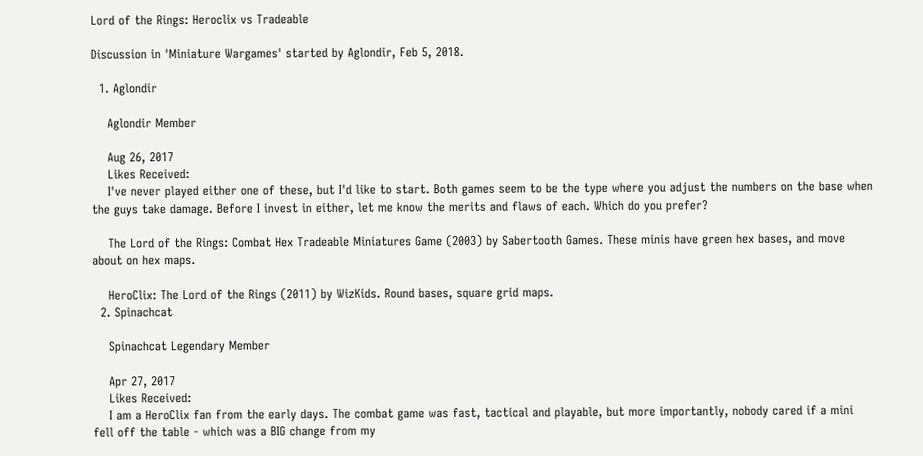Lord of the Rings: Heroclix vs Tradeable

Discussion in 'Miniature Wargames' started by Aglondir, Feb 5, 2018.

  1. Aglondir

    Aglondir Member

    Aug 26, 2017
    Likes Received:
    I've never played either one of these, but I'd like to start. Both games seem to be the type where you adjust the numbers on the base when the guys take damage. Before I invest in either, let me know the merits and flaws of each. Which do you prefer?

    The Lord of the Rings: Combat Hex Tradeable Miniatures Game (2003) by Sabertooth Games. These minis have green hex bases, and move about on hex maps.

    HeroClix: The Lord of the Rings (2011) by WizKids. Round bases, square grid maps.
  2. Spinachcat

    Spinachcat Legendary Member

    Apr 27, 2017
    Likes Received:
    I am a HeroClix fan from the early days. The combat game was fast, tactical and playable, but more importantly, nobody cared if a mini fell off the table - which was a BIG change from my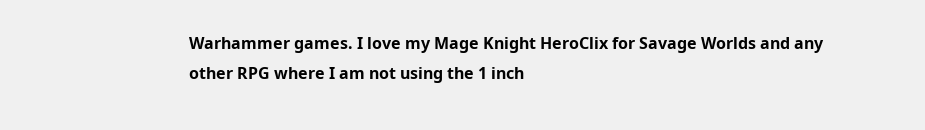Warhammer games. I love my Mage Knight HeroClix for Savage Worlds and any other RPG where I am not using the 1 inch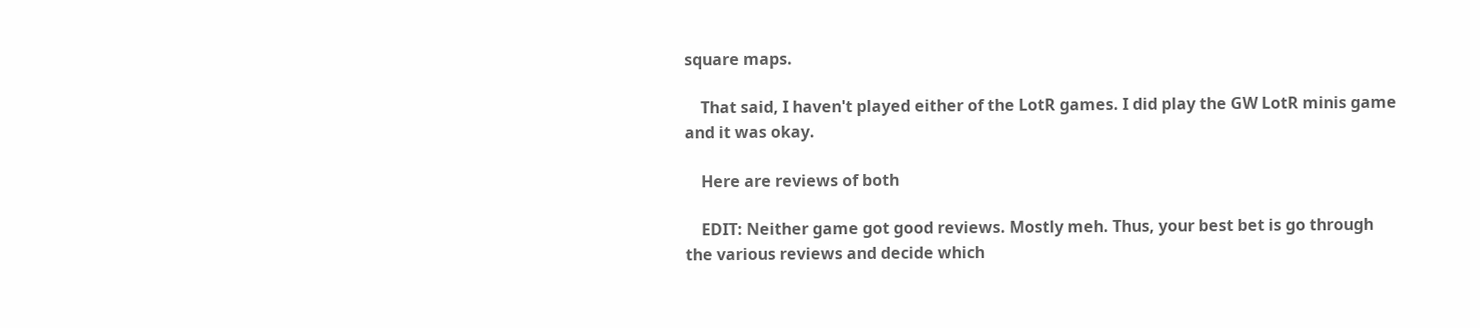square maps.

    That said, I haven't played either of the LotR games. I did play the GW LotR minis game and it was okay.

    Here are reviews of both

    EDIT: Neither game got good reviews. Mostly meh. Thus, your best bet is go through the various reviews and decide which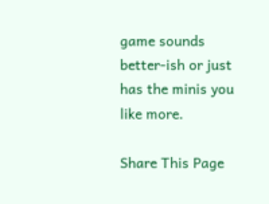game sounds better-ish or just has the minis you like more.

Share This Page